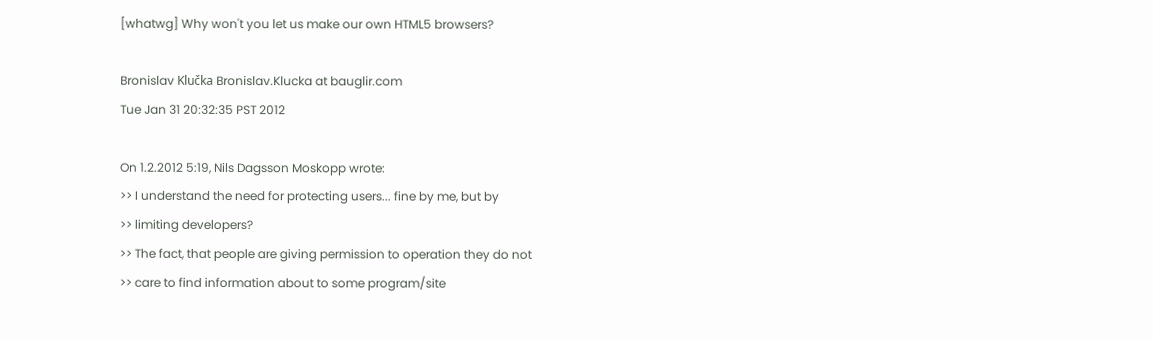[whatwg] Why won't you let us make our own HTML5 browsers?

Bronislav Klučka Bronislav.Klucka at bauglir.com
Tue Jan 31 20:32:35 PST 2012

On 1.2.2012 5:19, Nils Dagsson Moskopp wrote:
>> I understand the need for protecting users... fine by me, but by
>> limiting developers?
>> The fact, that people are giving permission to operation they do not
>> care to find information about to some program/site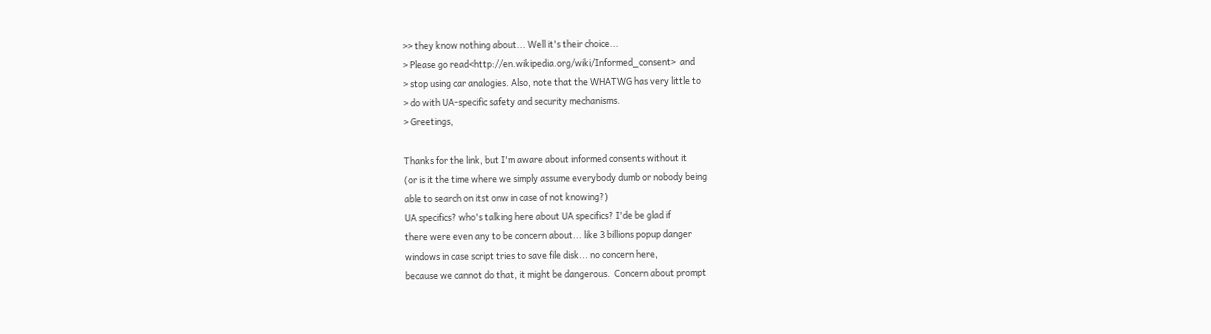>> they know nothing about... Well it's their choice...
> Please go read<http://en.wikipedia.org/wiki/Informed_consent>  and
> stop using car analogies. Also, note that the WHATWG has very little to
> do with UA-specific safety and security mechanisms.
> Greetings,

Thanks for the link, but I'm aware about informed consents without it
(or is it the time where we simply assume everybody dumb or nobody being
able to search on itst onw in case of not knowing?)
UA specifics? who's talking here about UA specifics? I'de be glad if
there were even any to be concern about... like 3 billions popup danger
windows in case script tries to save file disk... no concern here,
because we cannot do that, it might be dangerous.  Concern about prompt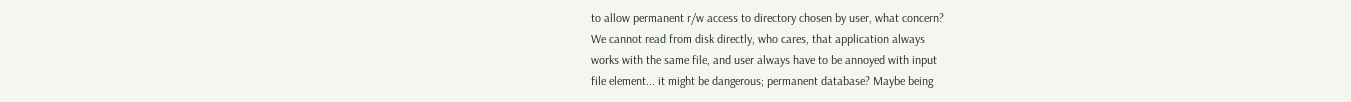to allow permanent r/w access to directory chosen by user, what concern?
We cannot read from disk directly, who cares, that application always
works with the same file, and user always have to be annoyed with input
file element... it might be dangerous; permanent database? Maybe being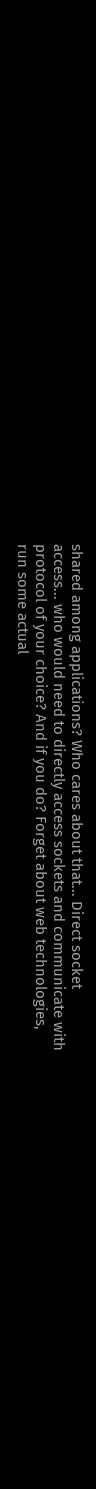shared among applications? Who cares about that... Direct socket
access... who would need to directly access sockets and communicate with
protocol of your choice? And if you do? Forget about web technologies,
run some actual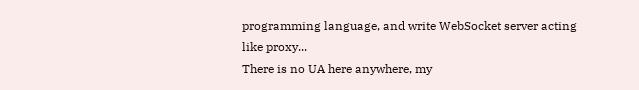programming language, and write WebSocket server acting
like proxy...
There is no UA here anywhere, my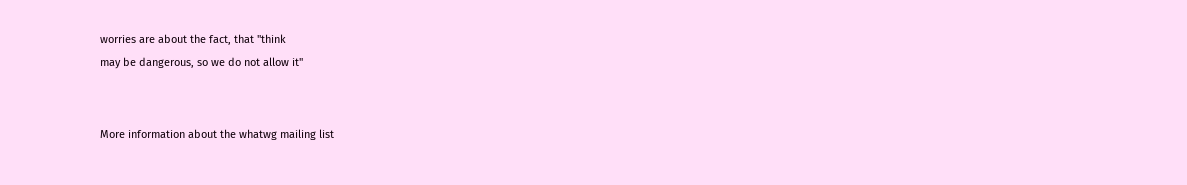worries are about the fact, that "think
may be dangerous, so we do not allow it"


More information about the whatwg mailing list